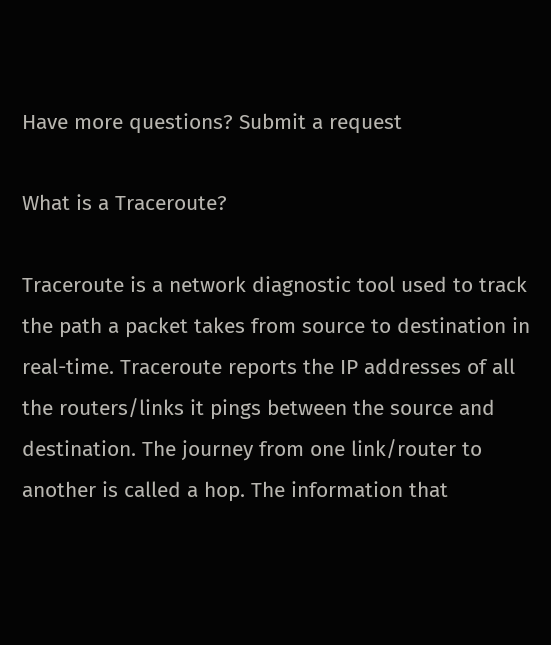Have more questions? Submit a request

What is a Traceroute?

Traceroute is a network diagnostic tool used to track the path a packet takes from source to destination in real-time. Traceroute reports the IP addresses of all the routers/links it pings between the source and destination. The journey from one link/router to another is called a hop. The information that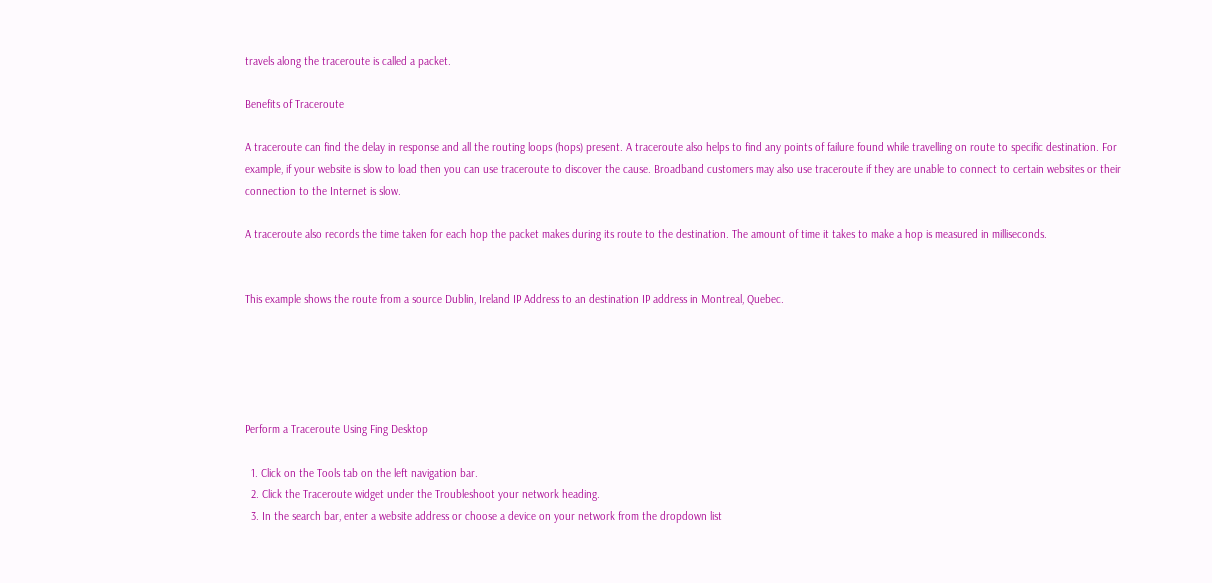travels along the traceroute is called a packet.

Benefits of Traceroute

A traceroute can find the delay in response and all the routing loops (hops) present. A traceroute also helps to find any points of failure found while travelling on route to specific destination. For example, if your website is slow to load then you can use traceroute to discover the cause. Broadband customers may also use traceroute if they are unable to connect to certain websites or their connection to the Internet is slow.

A traceroute also records the time taken for each hop the packet makes during its route to the destination. The amount of time it takes to make a hop is measured in milliseconds.


This example shows the route from a source Dublin, Ireland IP Address to an destination IP address in Montreal, Quebec.





Perform a Traceroute Using Fing Desktop

  1. Click on the Tools tab on the left navigation bar.
  2. Click the Traceroute widget under the Troubleshoot your network heading.
  3. In the search bar, enter a website address or choose a device on your network from the dropdown list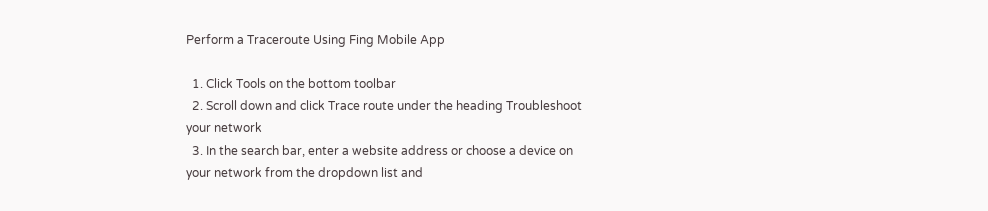Perform a Traceroute Using Fing Mobile App

  1. Click Tools on the bottom toolbar
  2. Scroll down and click Trace route under the heading Troubleshoot your network
  3. In the search bar, enter a website address or choose a device on your network from the dropdown list and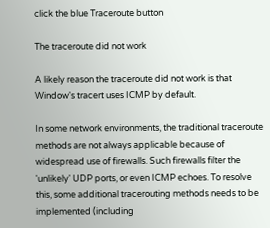click the blue Traceroute button

The traceroute did not work

A likely reason the traceroute did not work is that Window's tracert uses ICMP by default.

In some network environments, the traditional traceroute methods are not always applicable because of widespread use of firewalls. Such firewalls filter the 'unlikely' UDP ports, or even ICMP echoes. To resolve this, some additional tracerouting methods needs to be implemented (including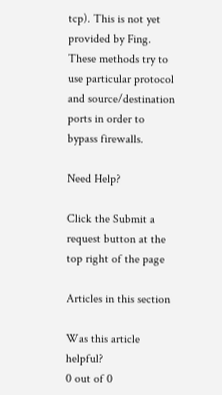tcp). This is not yet provided by Fing. These methods try to use particular protocol and source/destination ports in order to bypass firewalls.

Need Help?

Click the Submit a request button at the top right of the page

Articles in this section

Was this article helpful?
0 out of 0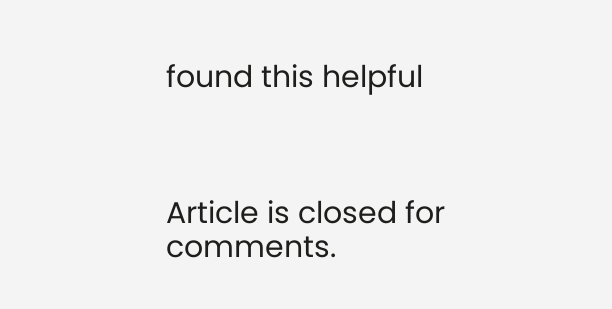found this helpful



Article is closed for comments.